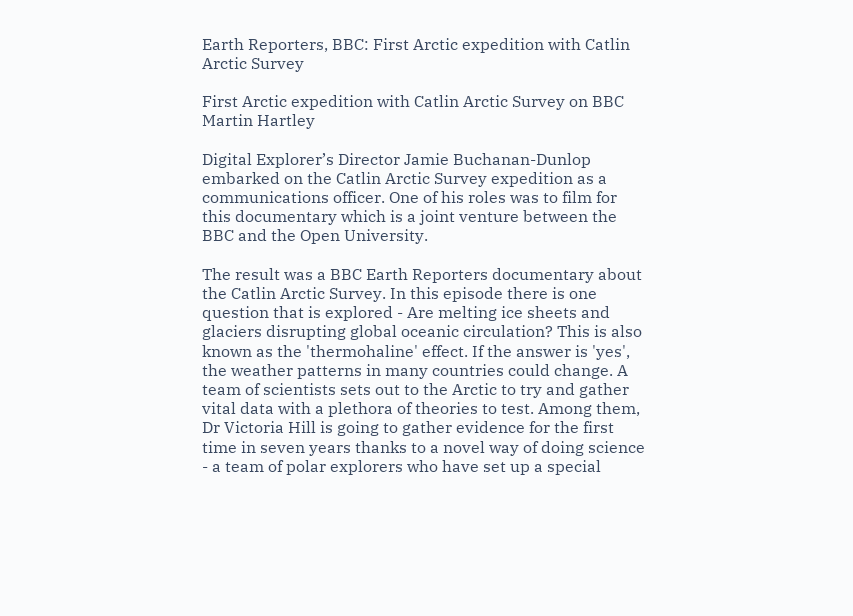Earth Reporters, BBC: First Arctic expedition with Catlin Arctic Survey

First Arctic expedition with Catlin Arctic Survey on BBC Martin Hartley

Digital Explorer’s Director Jamie Buchanan-Dunlop embarked on the Catlin Arctic Survey expedition as a communications officer. One of his roles was to film for this documentary which is a joint venture between the BBC and the Open University.

The result was a BBC Earth Reporters documentary about the Catlin Arctic Survey. In this episode there is one question that is explored - Are melting ice sheets and glaciers disrupting global oceanic circulation? This is also known as the 'thermohaline' effect. If the answer is 'yes', the weather patterns in many countries could change. A team of scientists sets out to the Arctic to try and gather vital data with a plethora of theories to test. Among them, Dr Victoria Hill is going to gather evidence for the first time in seven years thanks to a novel way of doing science - a team of polar explorers who have set up a special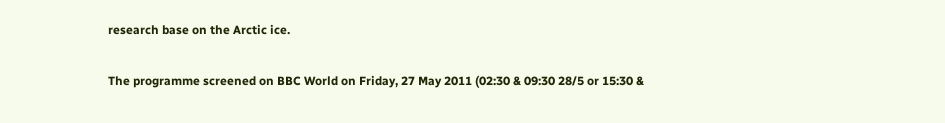research base on the Arctic ice.

The programme screened on BBC World on Friday, 27 May 2011 (02:30 & 09:30 28/5 or 15:30 &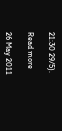21:30 29/5).

Read more

26 May 2011